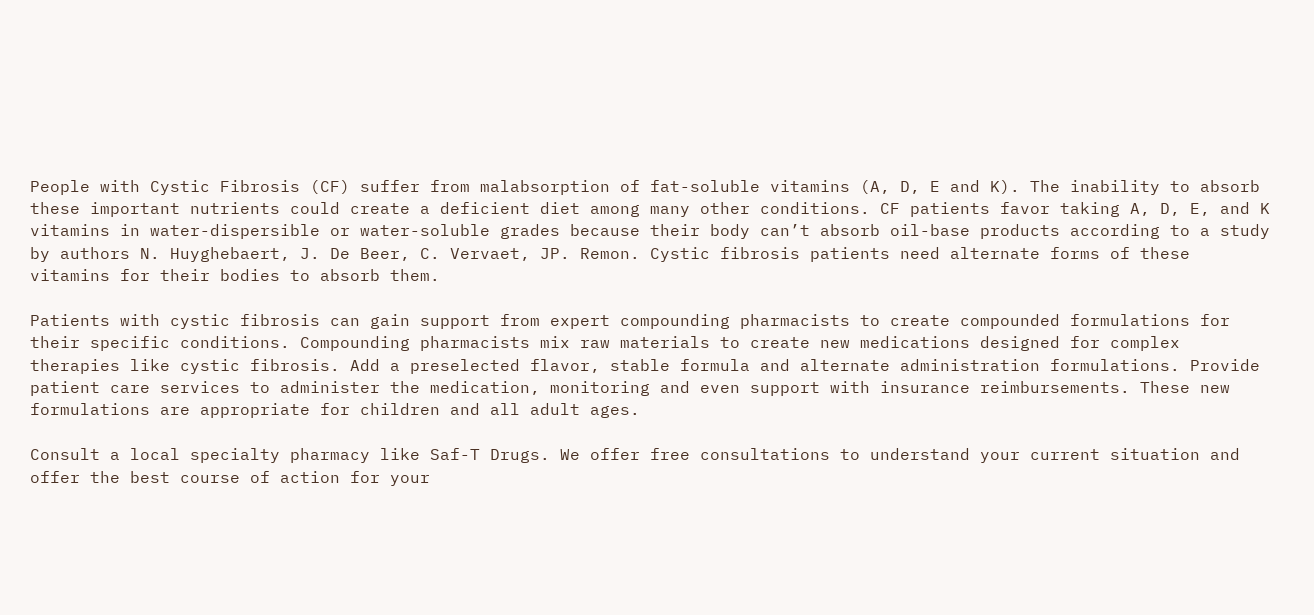People with Cystic Fibrosis (CF) suffer from malabsorption of fat-soluble vitamins (A, D, E and K). The inability to absorb these important nutrients could create a deficient diet among many other conditions. CF patients favor taking A, D, E, and K vitamins in water-dispersible or water-soluble grades because their body can’t absorb oil-base products according to a study by authors N. Huyghebaert, J. De Beer, C. Vervaet, JP. Remon. Cystic fibrosis patients need alternate forms of these vitamins for their bodies to absorb them.

Patients with cystic fibrosis can gain support from expert compounding pharmacists to create compounded formulations for their specific conditions. Compounding pharmacists mix raw materials to create new medications designed for complex therapies like cystic fibrosis. Add a preselected flavor, stable formula and alternate administration formulations. Provide patient care services to administer the medication, monitoring and even support with insurance reimbursements. These new formulations are appropriate for children and all adult ages.

Consult a local specialty pharmacy like Saf-T Drugs. We offer free consultations to understand your current situation and offer the best course of action for your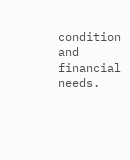condition and financial needs.